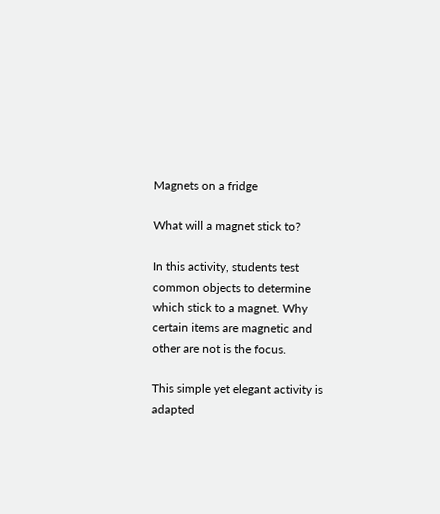Magnets on a fridge

What will a magnet stick to?

In this activity, students test common objects to determine which stick to a magnet. Why certain items are magnetic and other are not is the focus.

This simple yet elegant activity is adapted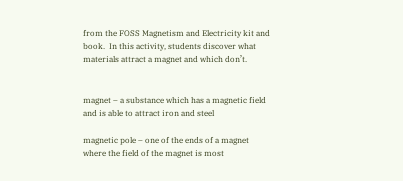from the FOSS Magnetism and Electricity kit and book.  In this activity, students discover what materials attract a magnet and which don’t.


magnet – a substance which has a magnetic field and is able to attract iron and steel

magnetic pole – one of the ends of a magnet where the field of the magnet is most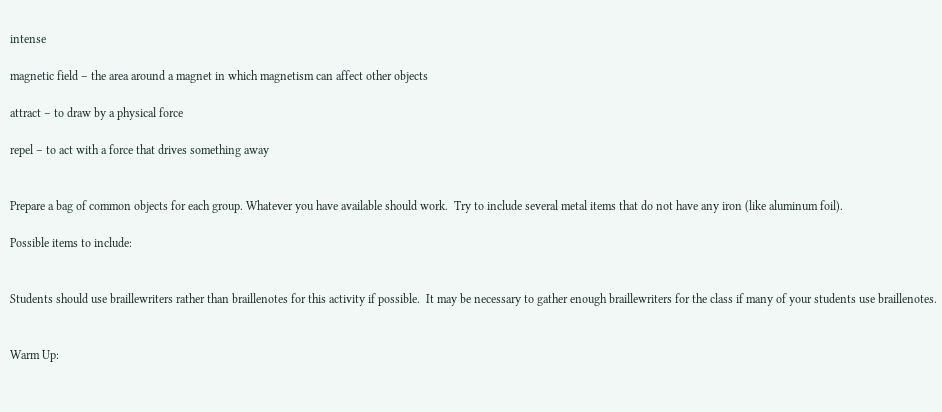intense

magnetic field – the area around a magnet in which magnetism can affect other objects

attract – to draw by a physical force

repel – to act with a force that drives something away


Prepare a bag of common objects for each group. Whatever you have available should work.  Try to include several metal items that do not have any iron (like aluminum foil).

Possible items to include:


Students should use braillewriters rather than braillenotes for this activity if possible.  It may be necessary to gather enough braillewriters for the class if many of your students use braillenotes.


Warm Up: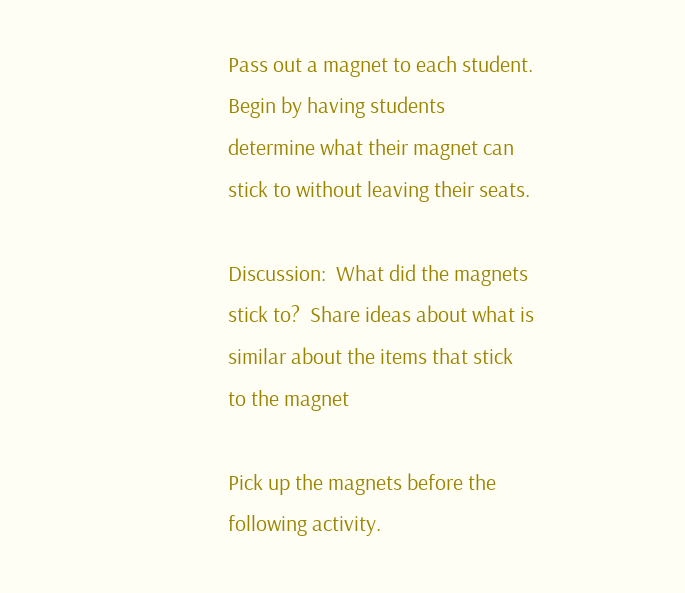Pass out a magnet to each student.  Begin by having students determine what their magnet can stick to without leaving their seats.

Discussion:  What did the magnets stick to?  Share ideas about what is similar about the items that stick to the magnet

Pick up the magnets before the following activity.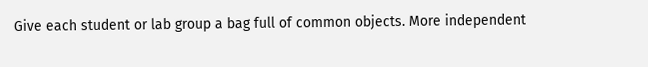Give each student or lab group a bag full of common objects. More independent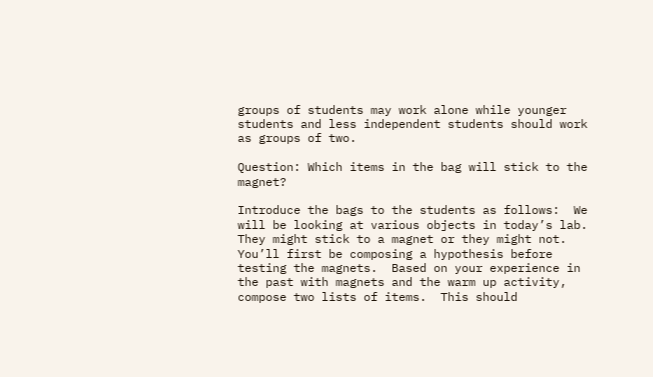groups of students may work alone while younger students and less independent students should work as groups of two.

Question: Which items in the bag will stick to the magnet?

Introduce the bags to the students as follows:  We will be looking at various objects in today’s lab.  They might stick to a magnet or they might not.  You’ll first be composing a hypothesis before testing the magnets.  Based on your experience in the past with magnets and the warm up activity, compose two lists of items.  This should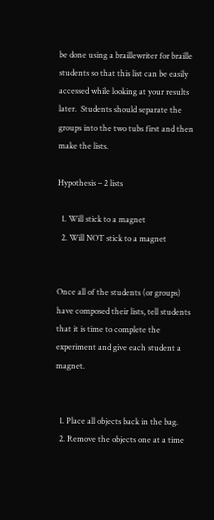be done using a braillewriter for braille students so that this list can be easily accessed while looking at your results later.  Students should separate the groups into the two tubs first and then make the lists.

Hypothesis – 2 lists

  1. Will stick to a magnet
  2. Will NOT stick to a magnet


Once all of the students (or groups) have composed their lists, tell students that it is time to complete the experiment and give each student a magnet.


  1. Place all objects back in the bag.
  2. Remove the objects one at a time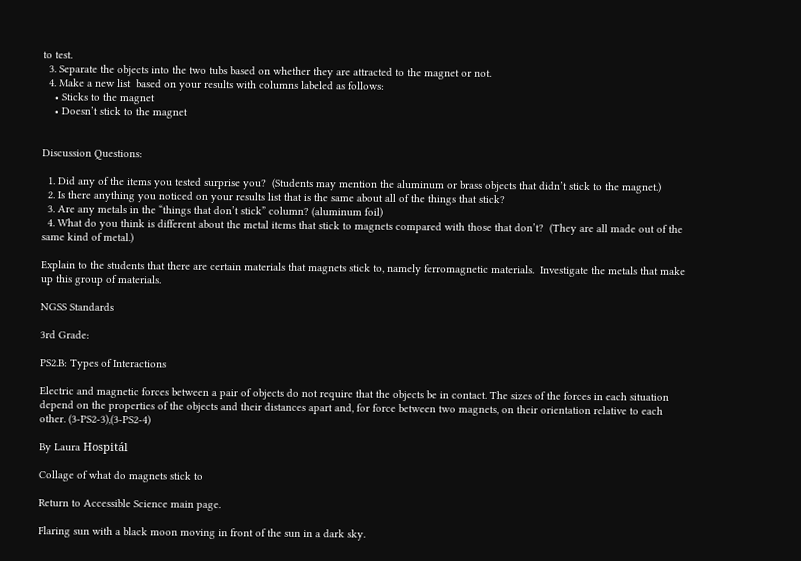to test.
  3. Separate the objects into the two tubs based on whether they are attracted to the magnet or not.
  4. Make a new list  based on your results with columns labeled as follows:
    • Sticks to the magnet
    • Doesn’t stick to the magnet


Discussion Questions:

  1. Did any of the items you tested surprise you?  (Students may mention the aluminum or brass objects that didn’t stick to the magnet.)
  2. Is there anything you noticed on your results list that is the same about all of the things that stick?
  3. Are any metals in the “things that don’t stick” column? (aluminum foil)
  4. What do you think is different about the metal items that stick to magnets compared with those that don’t?  (They are all made out of the same kind of metal.)

Explain to the students that there are certain materials that magnets stick to, namely ferromagnetic materials.  Investigate the metals that make up this group of materials.

NGSS Standards

3rd Grade:

PS2.B: Types of Interactions

Electric and magnetic forces between a pair of objects do not require that the objects be in contact. The sizes of the forces in each situation depend on the properties of the objects and their distances apart and, for force between two magnets, on their orientation relative to each other. (3-PS2-3),(3-PS2-4)

By Laura Hospitál

Collage of what do magnets stick to

Return to Accessible Science main page.

Flaring sun with a black moon moving in front of the sun in a dark sky.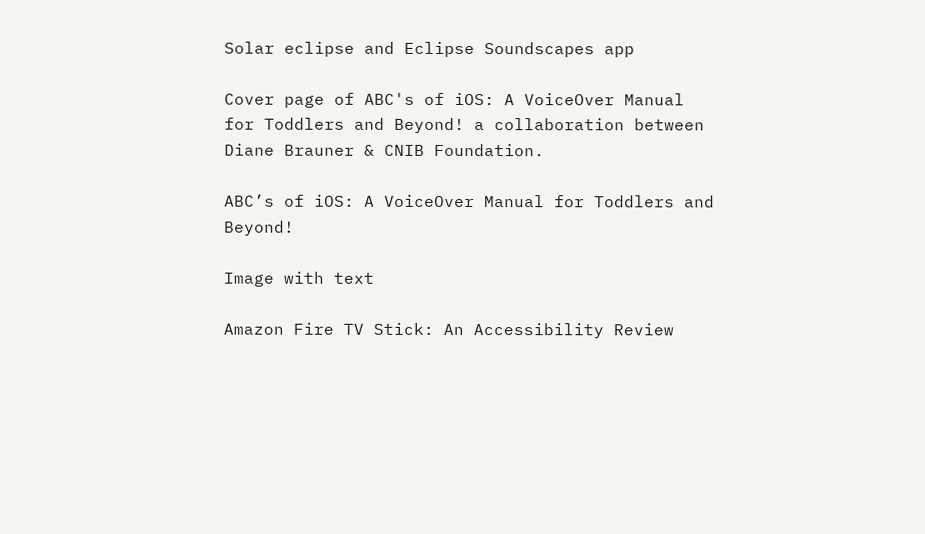Solar eclipse and Eclipse Soundscapes app

Cover page of ABC's of iOS: A VoiceOver Manual for Toddlers and Beyond! a collaboration between Diane Brauner & CNIB Foundation.

ABC’s of iOS: A VoiceOver Manual for Toddlers and Beyond!

Image with text

Amazon Fire TV Stick: An Accessibility Review